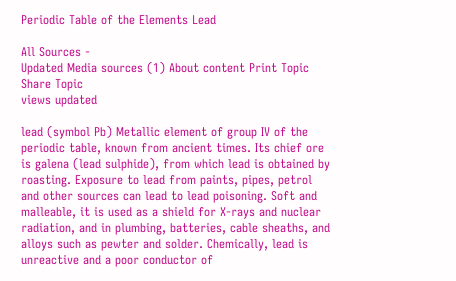Periodic Table of the Elements Lead

All Sources -
Updated Media sources (1) About content Print Topic Share Topic
views updated

lead (symbol Pb) Metallic element of group IV of the periodic table, known from ancient times. Its chief ore is galena (lead sulphide), from which lead is obtained by roasting. Exposure to lead from paints, pipes, petrol and other sources can lead to lead poisoning. Soft and malleable, it is used as a shield for X-rays and nuclear radiation, and in plumbing, batteries, cable sheaths, and alloys such as pewter and solder. Chemically, lead is unreactive and a poor conductor of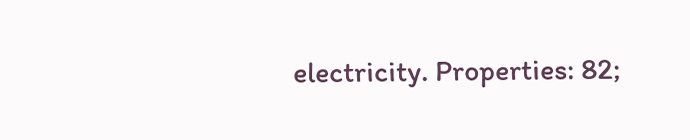electricity. Properties: 82;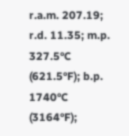r.a.m. 207.19; r.d. 11.35; m.p. 327.5°C (621.5°F); b.p. 1740°C (3164°F);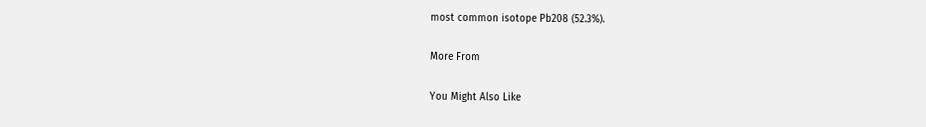most common isotope Pb208 (52.3%).

More From

You Might Also Like